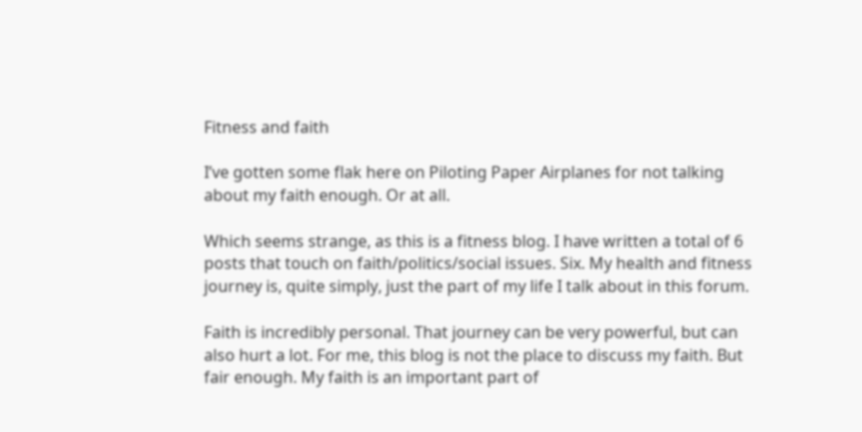Fitness and faith

I’ve gotten some flak here on Piloting Paper Airplanes for not talking about my faith enough. Or at all.

Which seems strange, as this is a fitness blog. I have written a total of 6 posts that touch on faith/politics/social issues. Six. My health and fitness journey is, quite simply, just the part of my life I talk about in this forum.

Faith is incredibly personal. That journey can be very powerful, but can also hurt a lot. For me, this blog is not the place to discuss my faith. But fair enough. My faith is an important part of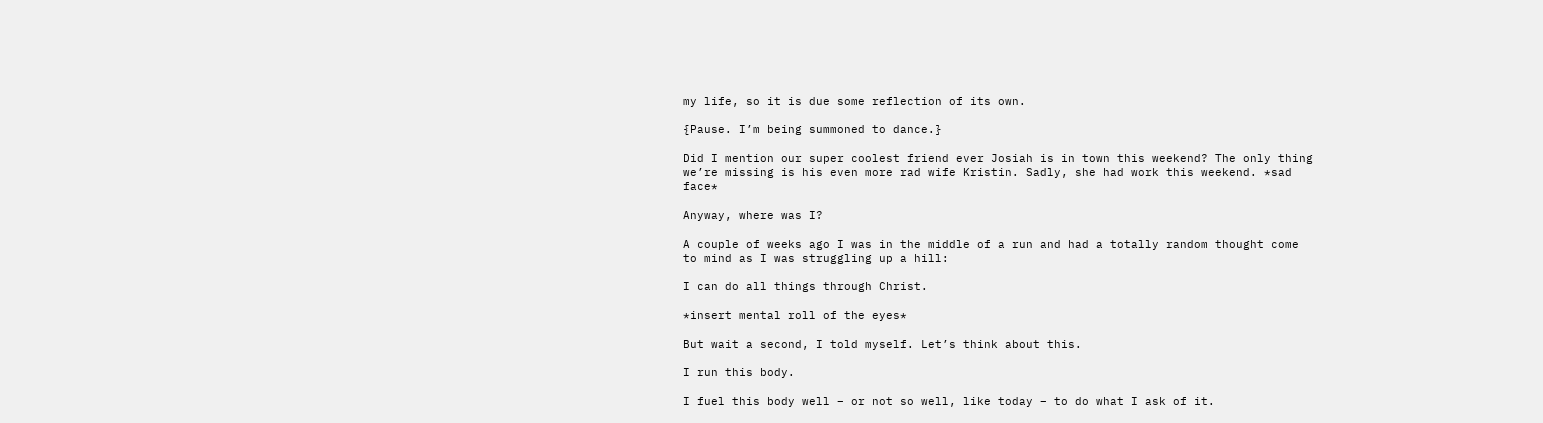my life, so it is due some reflection of its own.

{Pause. I’m being summoned to dance.}

Did I mention our super coolest friend ever Josiah is in town this weekend? The only thing we’re missing is his even more rad wife Kristin. Sadly, she had work this weekend. *sad face*

Anyway, where was I?

A couple of weeks ago I was in the middle of a run and had a totally random thought come to mind as I was struggling up a hill:

I can do all things through Christ.

*insert mental roll of the eyes*

But wait a second, I told myself. Let’s think about this.

I run this body.

I fuel this body well – or not so well, like today – to do what I ask of it.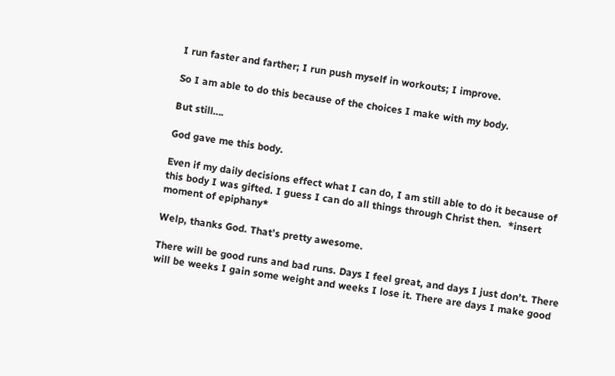I run faster and farther; I run push myself in workouts; I improve.

So I am able to do this because of the choices I make with my body.

But still….

God gave me this body.

Even if my daily decisions effect what I can do, I am still able to do it because of this body I was gifted. I guess I can do all things through Christ then.  *insert moment of epiphany*

Welp, thanks God. That’s pretty awesome.

There will be good runs and bad runs. Days I feel great, and days I just don’t. There will be weeks I gain some weight and weeks I lose it. There are days I make good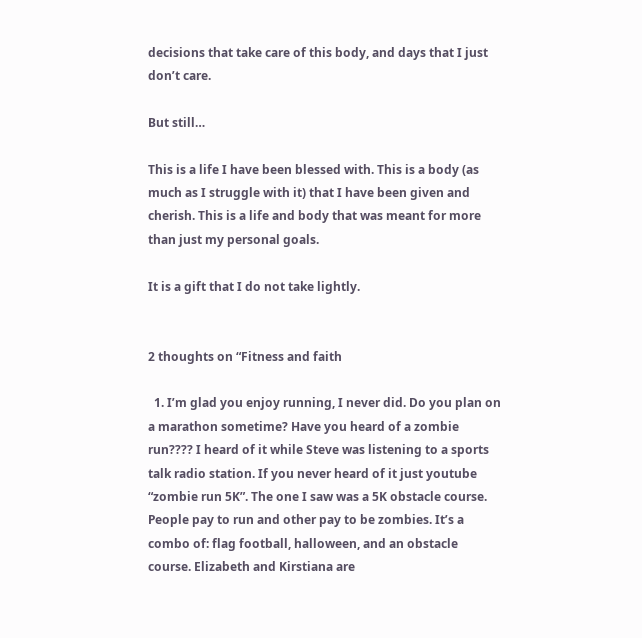decisions that take care of this body, and days that I just don’t care.

But still…

This is a life I have been blessed with. This is a body (as much as I struggle with it) that I have been given and cherish. This is a life and body that was meant for more than just my personal goals.

It is a gift that I do not take lightly.


2 thoughts on “Fitness and faith

  1. I’m glad you enjoy running, I never did. Do you plan on a marathon sometime? Have you heard of a zombie run???? I heard of it while Steve was listening to a sports talk radio station. If you never heard of it just youtube “zombie run 5K”. The one I saw was a 5K obstacle course. People pay to run and other pay to be zombies. It’s a combo of: flag football, halloween, and an obstacle course. Elizabeth and Kirstiana are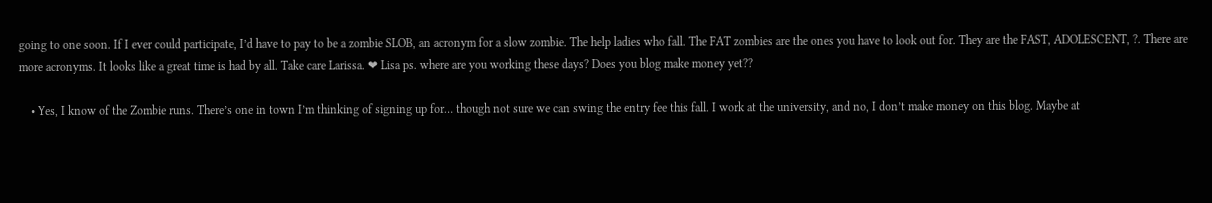going to one soon. If I ever could participate, I’d have to pay to be a zombie SLOB, an acronym for a slow zombie. The help ladies who fall. The FAT zombies are the ones you have to look out for. They are the FAST, ADOLESCENT, ?. There are more acronyms. It looks like a great time is had by all. Take care Larissa. ❤ Lisa ps. where are you working these days? Does you blog make money yet??

    • Yes, I know of the Zombie runs. There’s one in town I’m thinking of signing up for… though not sure we can swing the entry fee this fall. I work at the university, and no, I don’t make money on this blog. Maybe at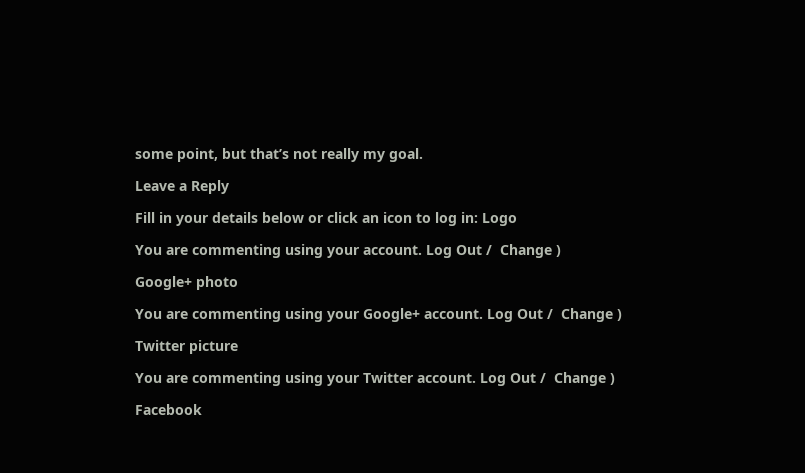some point, but that’s not really my goal.

Leave a Reply

Fill in your details below or click an icon to log in: Logo

You are commenting using your account. Log Out /  Change )

Google+ photo

You are commenting using your Google+ account. Log Out /  Change )

Twitter picture

You are commenting using your Twitter account. Log Out /  Change )

Facebook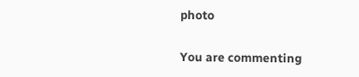photo

You are commenting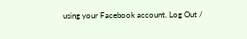using your Facebook account. Log Out /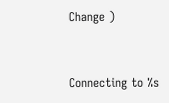Change )


Connecting to %s